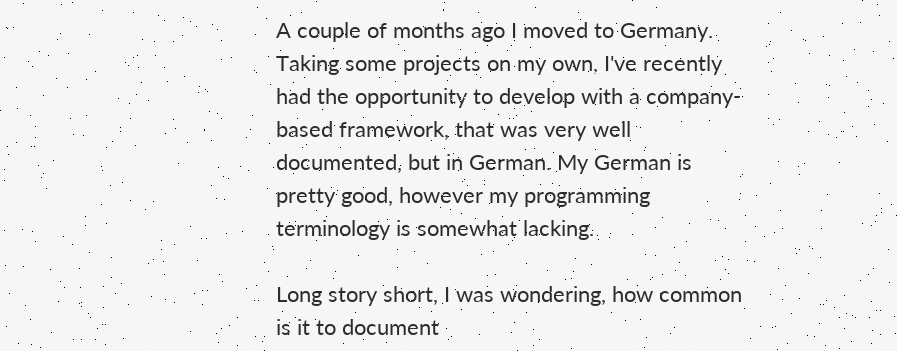A couple of months ago I moved to Germany. Taking some projects on my own, I've recently had the opportunity to develop with a company-based framework, that was very well documented, but in German. My German is pretty good, however my programming terminology is somewhat lacking.

Long story short, I was wondering, how common is it to document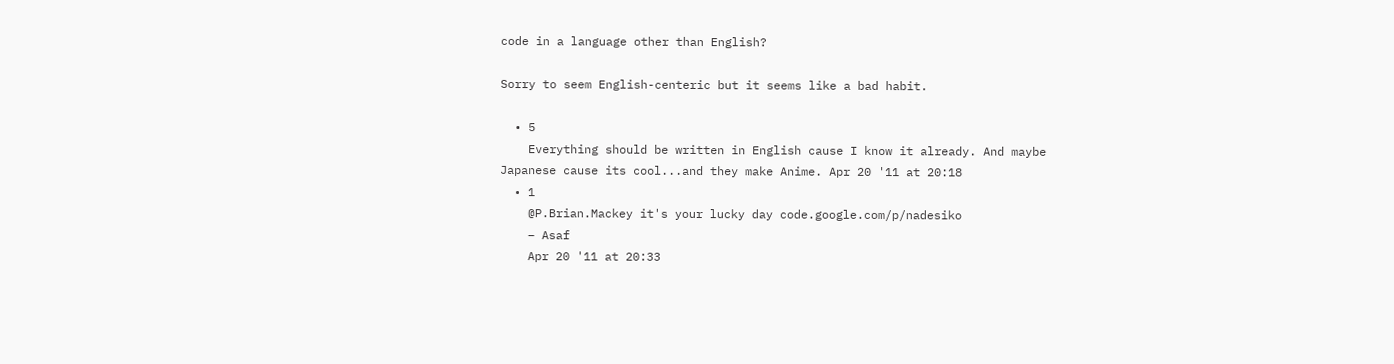code in a language other than English?

Sorry to seem English-centeric but it seems like a bad habit.

  • 5
    Everything should be written in English cause I know it already. And maybe Japanese cause its cool...and they make Anime. Apr 20 '11 at 20:18
  • 1
    @P.Brian.Mackey it's your lucky day code.google.com/p/nadesiko
    – Asaf
    Apr 20 '11 at 20:33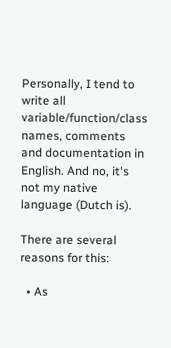Personally, I tend to write all variable/function/class names, comments and documentation in English. And no, it's not my native language (Dutch is).

There are several reasons for this:

  • As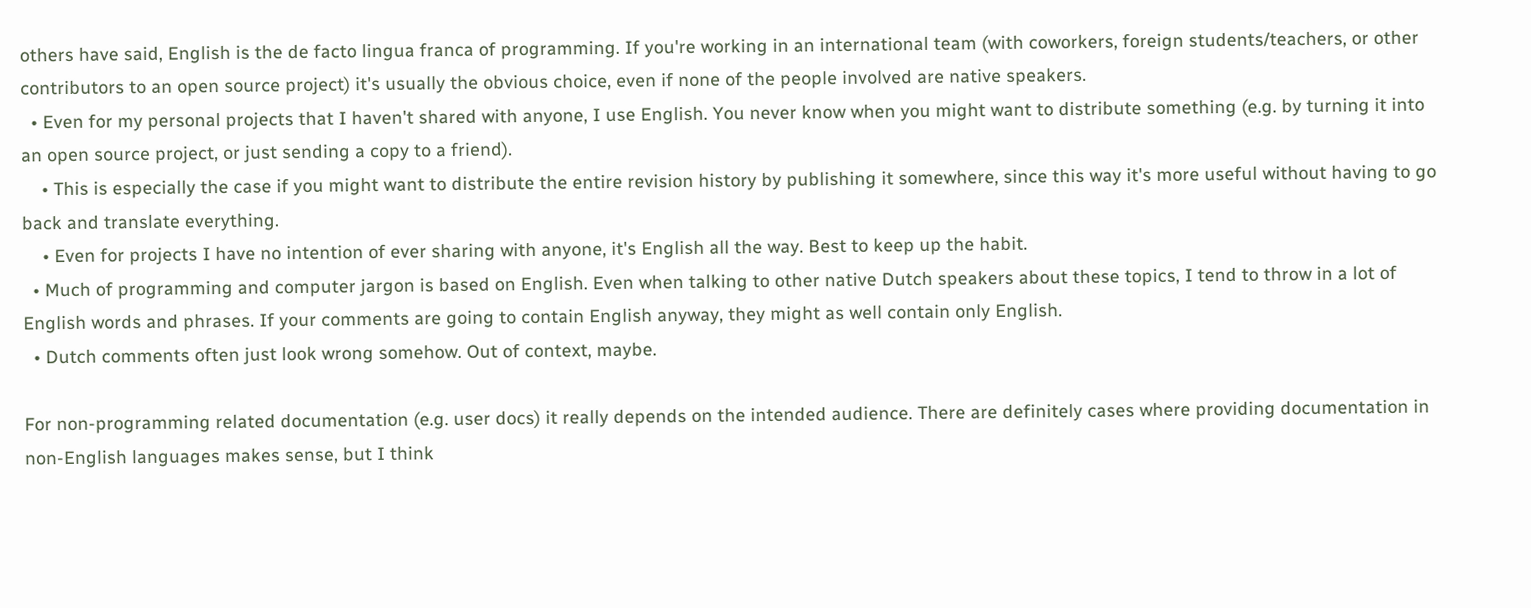others have said, English is the de facto lingua franca of programming. If you're working in an international team (with coworkers, foreign students/teachers, or other contributors to an open source project) it's usually the obvious choice, even if none of the people involved are native speakers.
  • Even for my personal projects that I haven't shared with anyone, I use English. You never know when you might want to distribute something (e.g. by turning it into an open source project, or just sending a copy to a friend).
    • This is especially the case if you might want to distribute the entire revision history by publishing it somewhere, since this way it's more useful without having to go back and translate everything.
    • Even for projects I have no intention of ever sharing with anyone, it's English all the way. Best to keep up the habit.
  • Much of programming and computer jargon is based on English. Even when talking to other native Dutch speakers about these topics, I tend to throw in a lot of English words and phrases. If your comments are going to contain English anyway, they might as well contain only English.
  • Dutch comments often just look wrong somehow. Out of context, maybe.

For non-programming related documentation (e.g. user docs) it really depends on the intended audience. There are definitely cases where providing documentation in non-English languages makes sense, but I think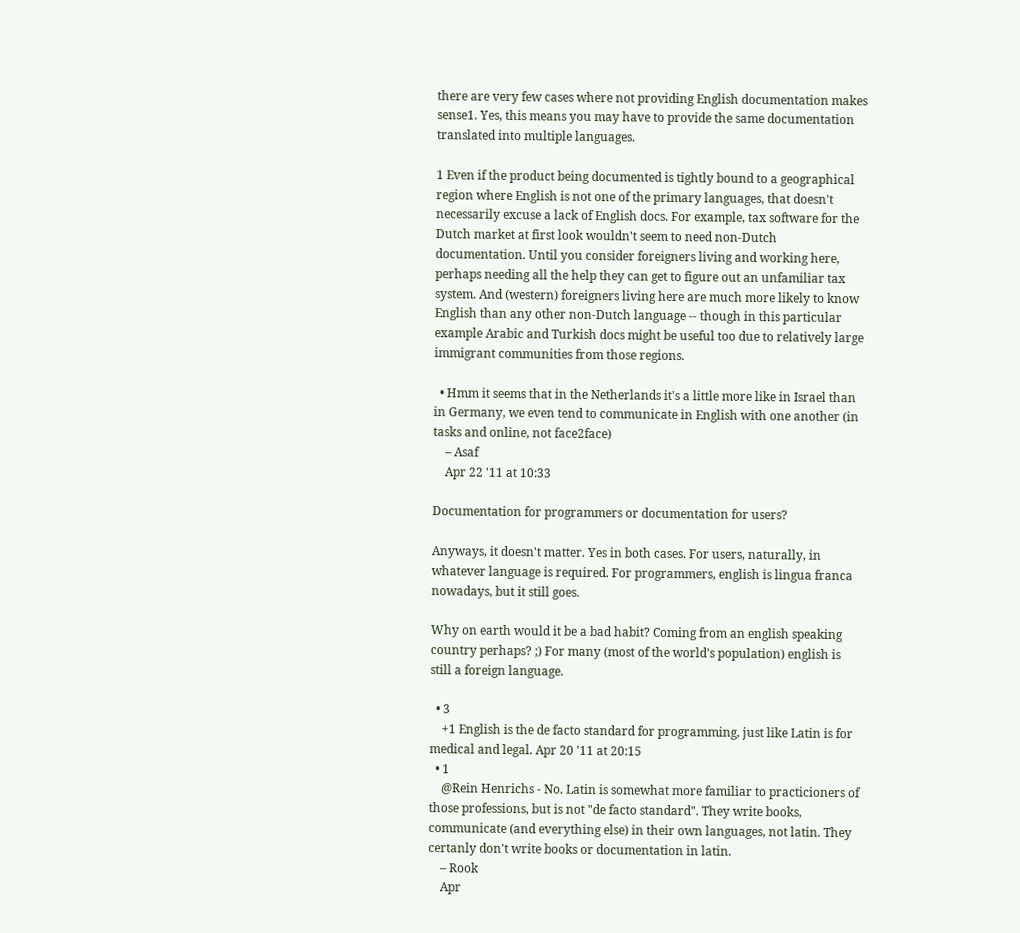there are very few cases where not providing English documentation makes sense1. Yes, this means you may have to provide the same documentation translated into multiple languages.

1 Even if the product being documented is tightly bound to a geographical region where English is not one of the primary languages, that doesn't necessarily excuse a lack of English docs. For example, tax software for the Dutch market at first look wouldn't seem to need non-Dutch documentation. Until you consider foreigners living and working here, perhaps needing all the help they can get to figure out an unfamiliar tax system. And (western) foreigners living here are much more likely to know English than any other non-Dutch language -- though in this particular example Arabic and Turkish docs might be useful too due to relatively large immigrant communities from those regions.

  • Hmm it seems that in the Netherlands it's a little more like in Israel than in Germany, we even tend to communicate in English with one another (in tasks and online, not face2face)
    – Asaf
    Apr 22 '11 at 10:33

Documentation for programmers or documentation for users?

Anyways, it doesn't matter. Yes in both cases. For users, naturally, in whatever language is required. For programmers, english is lingua franca nowadays, but it still goes.

Why on earth would it be a bad habit? Coming from an english speaking country perhaps? ;) For many (most of the world's population) english is still a foreign language.

  • 3
    +1 English is the de facto standard for programming, just like Latin is for medical and legal. Apr 20 '11 at 20:15
  • 1
    @Rein Henrichs - No. Latin is somewhat more familiar to practicioners of those professions, but is not "de facto standard". They write books, communicate (and everything else) in their own languages, not latin. They certanly don't write books or documentation in latin.
    – Rook
    Apr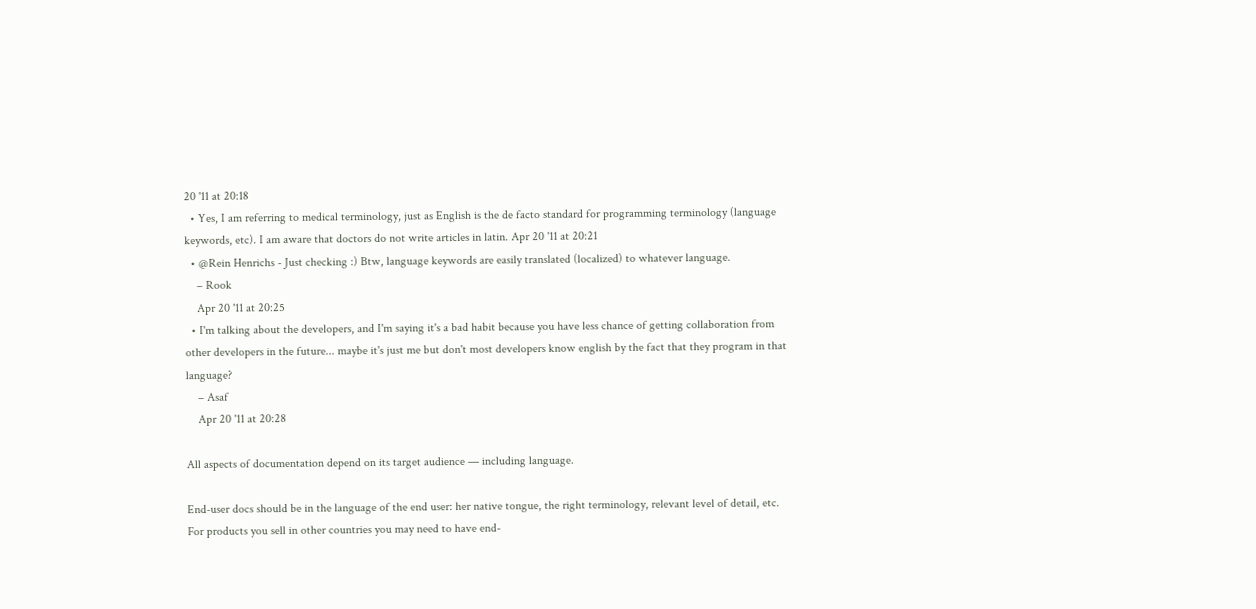20 '11 at 20:18
  • Yes, I am referring to medical terminology, just as English is the de facto standard for programming terminology (language keywords, etc). I am aware that doctors do not write articles in latin. Apr 20 '11 at 20:21
  • @Rein Henrichs - Just checking :) Btw, language keywords are easily translated (localized) to whatever language.
    – Rook
    Apr 20 '11 at 20:25
  • I'm talking about the developers, and I'm saying it's a bad habit because you have less chance of getting collaboration from other developers in the future... maybe it's just me but don't most developers know english by the fact that they program in that language?
    – Asaf
    Apr 20 '11 at 20:28

All aspects of documentation depend on its target audience — including language.

End-user docs should be in the language of the end user: her native tongue, the right terminology, relevant level of detail, etc. For products you sell in other countries you may need to have end-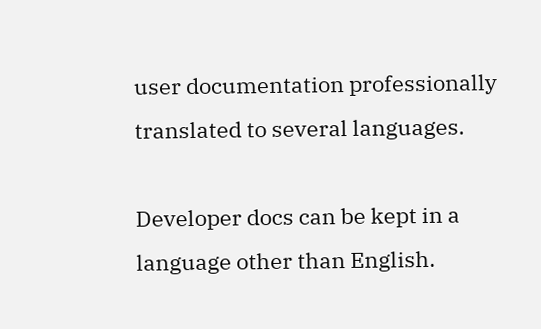user documentation professionally translated to several languages.

Developer docs can be kept in a language other than English.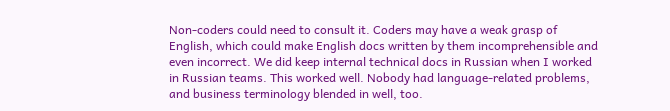Non-coders could need to consult it. Coders may have a weak grasp of English, which could make English docs written by them incomprehensible and even incorrect. We did keep internal technical docs in Russian when I worked in Russian teams. This worked well. Nobody had language-related problems, and business terminology blended in well, too.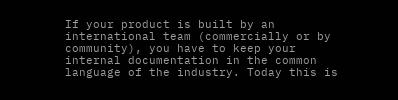If your product is built by an international team (commercially or by community), you have to keep your internal documentation in the common language of the industry. Today this is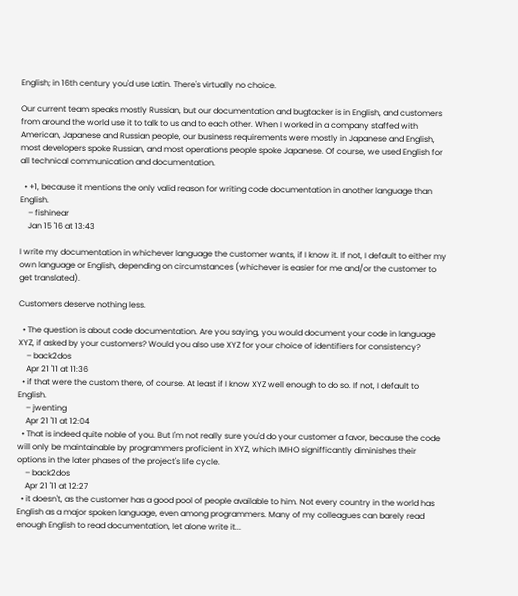English; in 16th century you'd use Latin. There's virtually no choice.

Our current team speaks mostly Russian, but our documentation and bugtacker is in English, and customers from around the world use it to talk to us and to each other. When I worked in a company staffed with American, Japanese and Russian people, our business requirements were mostly in Japanese and English, most developers spoke Russian, and most operations people spoke Japanese. Of course, we used English for all technical communication and documentation.

  • +1, because it mentions the only valid reason for writing code documentation in another language than English.
    – fishinear
    Jan 15 '16 at 13:43

I write my documentation in whichever language the customer wants, if I know it. If not, I default to either my own language or English, depending on circumstances (whichever is easier for me and/or the customer to get translated).

Customers deserve nothing less.

  • The question is about code documentation. Are you saying, you would document your code in language XYZ, if asked by your customers? Would you also use XYZ for your choice of identifiers for consistency?
    – back2dos
    Apr 21 '11 at 11:36
  • if that were the custom there, of course. At least if I know XYZ well enough to do so. If not, I default to English.
    – jwenting
    Apr 21 '11 at 12:04
  • That is indeed quite noble of you. But I'm not really sure you'd do your customer a favor, because the code will only be maintainable by programmers proficient in XYZ, which IMHO signifficantly diminishes their options in the later phases of the project's life cycle.
    – back2dos
    Apr 21 '11 at 12:27
  • it doesn't, as the customer has a good pool of people available to him. Not every country in the world has English as a major spoken language, even among programmers. Many of my colleagues can barely read enough English to read documentation, let alone write it...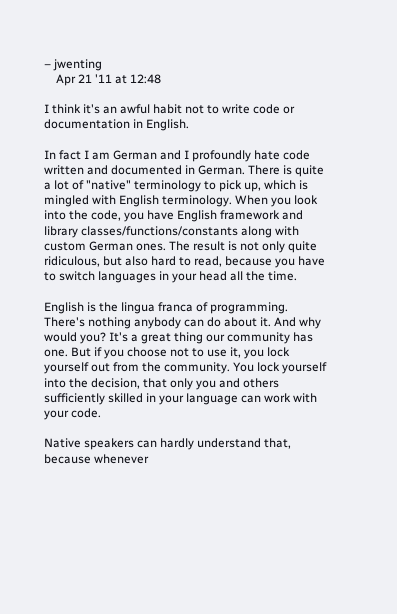– jwenting
    Apr 21 '11 at 12:48

I think it's an awful habit not to write code or documentation in English.

In fact I am German and I profoundly hate code written and documented in German. There is quite a lot of "native" terminology to pick up, which is mingled with English terminology. When you look into the code, you have English framework and library classes/functions/constants along with custom German ones. The result is not only quite ridiculous, but also hard to read, because you have to switch languages in your head all the time.

English is the lingua franca of programming. There's nothing anybody can do about it. And why would you? It's a great thing our community has one. But if you choose not to use it, you lock yourself out from the community. You lock yourself into the decision, that only you and others sufficiently skilled in your language can work with your code.

Native speakers can hardly understand that, because whenever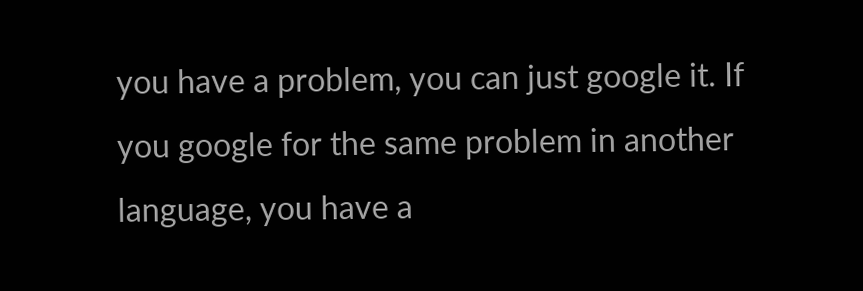you have a problem, you can just google it. If you google for the same problem in another language, you have a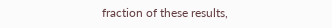fraction of these results,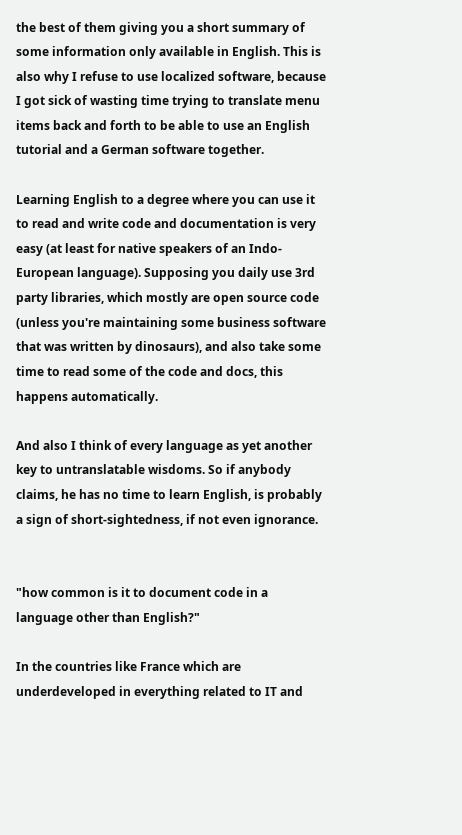the best of them giving you a short summary of some information only available in English. This is also why I refuse to use localized software, because I got sick of wasting time trying to translate menu items back and forth to be able to use an English tutorial and a German software together.

Learning English to a degree where you can use it to read and write code and documentation is very easy (at least for native speakers of an Indo-European language). Supposing you daily use 3rd party libraries, which mostly are open source code (unless you're maintaining some business software that was written by dinosaurs), and also take some time to read some of the code and docs, this happens automatically.

And also I think of every language as yet another key to untranslatable wisdoms. So if anybody claims, he has no time to learn English, is probably a sign of short-sightedness, if not even ignorance.


"how common is it to document code in a language other than English?"

In the countries like France which are underdeveloped in everything related to IT and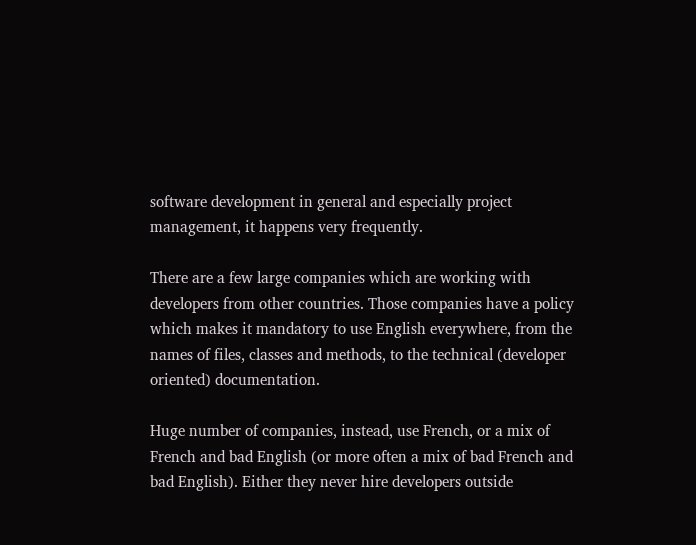software development in general and especially project management, it happens very frequently.

There are a few large companies which are working with developers from other countries. Those companies have a policy which makes it mandatory to use English everywhere, from the names of files, classes and methods, to the technical (developer oriented) documentation.

Huge number of companies, instead, use French, or a mix of French and bad English (or more often a mix of bad French and bad English). Either they never hire developers outside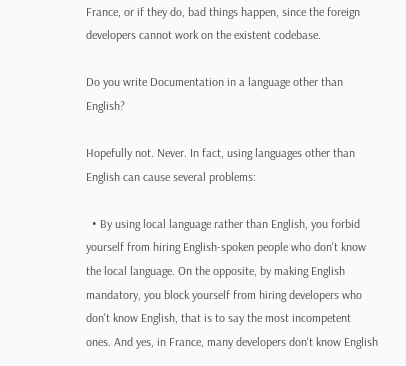France, or if they do, bad things happen, since the foreign developers cannot work on the existent codebase.

Do you write Documentation in a language other than English?

Hopefully not. Never. In fact, using languages other than English can cause several problems:

  • By using local language rather than English, you forbid yourself from hiring English-spoken people who don't know the local language. On the opposite, by making English mandatory, you block yourself from hiring developers who don't know English, that is to say the most incompetent ones. And yes, in France, many developers don't know English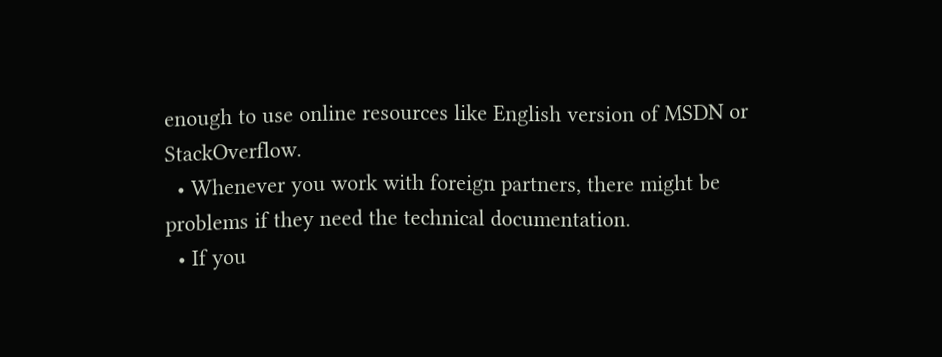enough to use online resources like English version of MSDN or StackOverflow.
  • Whenever you work with foreign partners, there might be problems if they need the technical documentation.
  • If you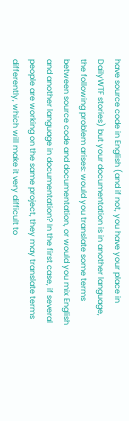have source code in English (and if not, you have your place in DailyWTF stories) but your documentation is in another language, the following problem arises: would you translate some terms between source code and documentation, or would you mix English and another language in documentation? In the first case, if several people are working on the same project, they may translate terms differently, which will make it very difficult to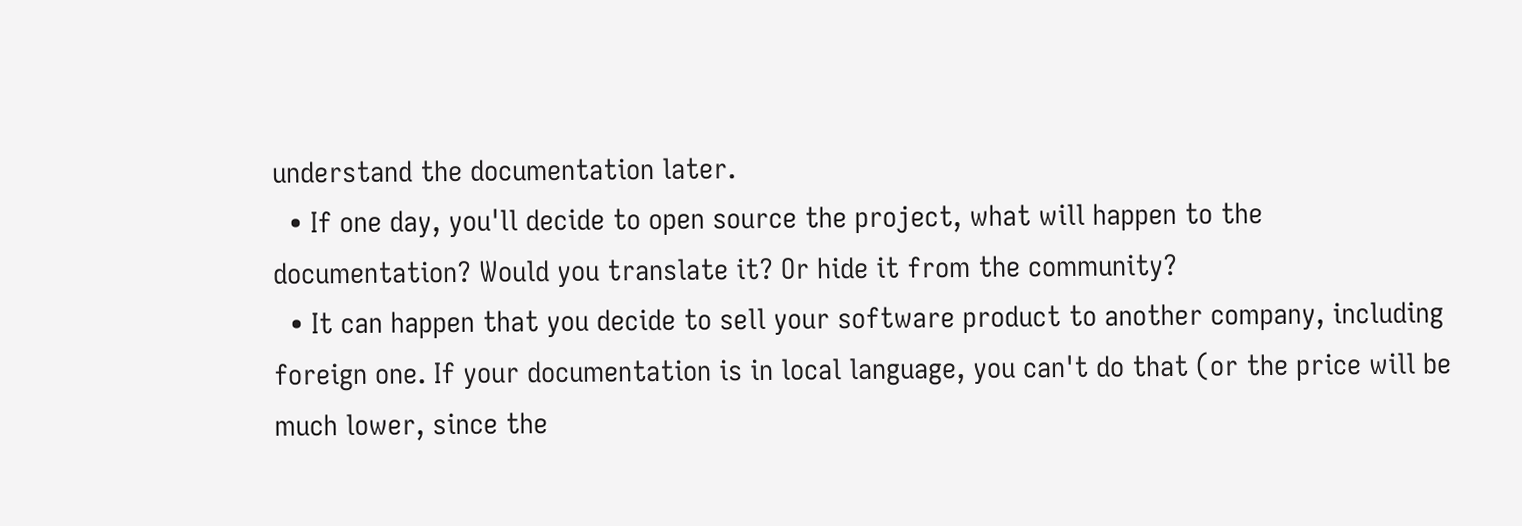understand the documentation later.
  • If one day, you'll decide to open source the project, what will happen to the documentation? Would you translate it? Or hide it from the community?
  • It can happen that you decide to sell your software product to another company, including foreign one. If your documentation is in local language, you can't do that (or the price will be much lower, since the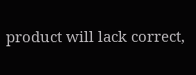product will lack correct,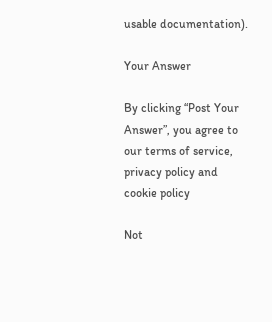usable documentation).

Your Answer

By clicking “Post Your Answer”, you agree to our terms of service, privacy policy and cookie policy

Not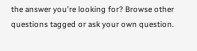the answer you're looking for? Browse other questions tagged or ask your own question.